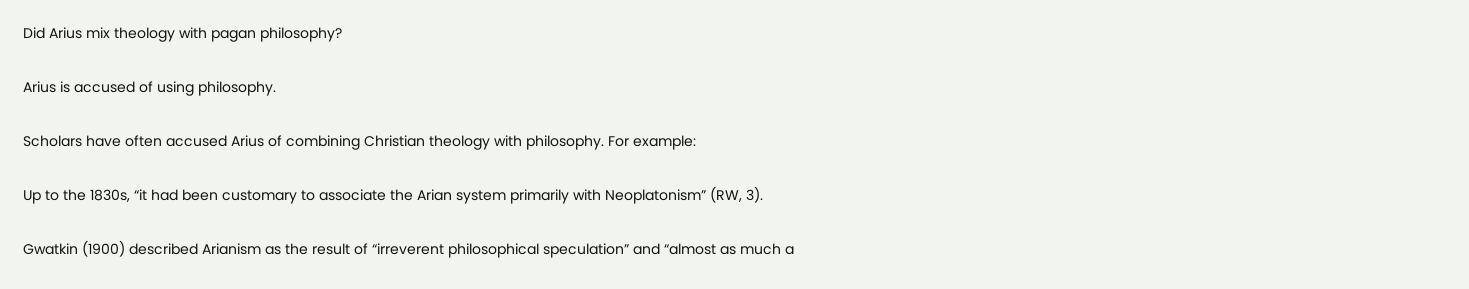Did Arius mix theology with pagan philosophy?

Arius is accused of using philosophy.

Scholars have often accused Arius of combining Christian theology with philosophy. For example:

Up to the 1830s, “it had been customary to associate the Arian system primarily with Neoplatonism” (RW, 3).

Gwatkin (1900) described Arianism as the result of “irreverent philosophical speculation” and “almost as much a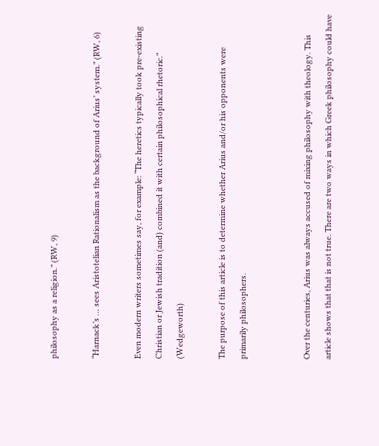philosophy as a religion.” (RW, 9)

“Harnack’s … sees Aristotelian Rationalism as the background of Arius’ system.” (RW, 6)

Even modern writers sometimes say, for example: “The heretics typically took pre-existing Christian or Jewish tradition (and) combined it with certain philosophical rhetoric.” (Wedgeworth)

The purpose of this article is to determine whether Arius and/or his opponents were primarily philosophers.


Over the centuries, Arius was always accused of mixing philosophy with theology. This article shows that that is not true. There are two ways in which Greek philosophy could have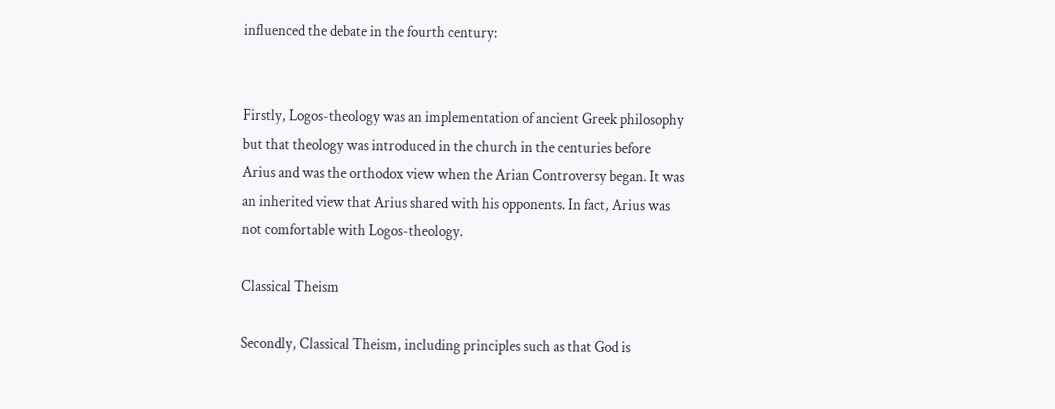influenced the debate in the fourth century:


Firstly, Logos-theology was an implementation of ancient Greek philosophy but that theology was introduced in the church in the centuries before Arius and was the orthodox view when the Arian Controversy began. It was an inherited view that Arius shared with his opponents. In fact, Arius was not comfortable with Logos-theology.

Classical Theism

Secondly, Classical Theism, including principles such as that God is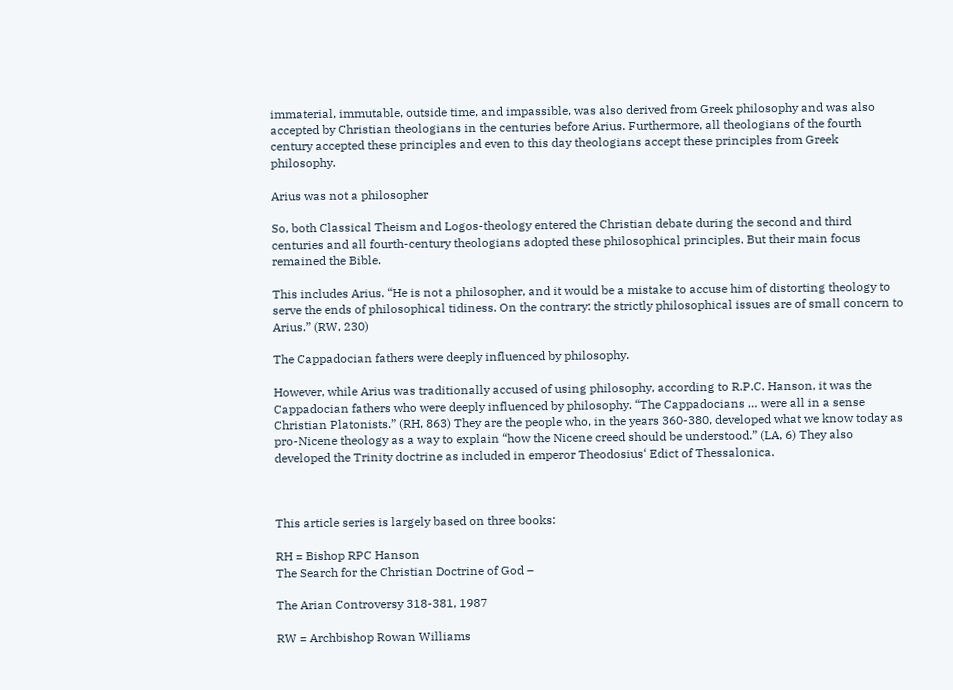immaterial, immutable, outside time, and impassible, was also derived from Greek philosophy and was also accepted by Christian theologians in the centuries before Arius. Furthermore, all theologians of the fourth century accepted these principles and even to this day theologians accept these principles from Greek philosophy.

Arius was not a philosopher

So, both Classical Theism and Logos-theology entered the Christian debate during the second and third centuries and all fourth-century theologians adopted these philosophical principles. But their main focus remained the Bible.

This includes Arius. “He is not a philosopher, and it would be a mistake to accuse him of distorting theology to serve the ends of philosophical tidiness. On the contrary: the strictly philosophical issues are of small concern to Arius.” (RW, 230)

The Cappadocian fathers were deeply influenced by philosophy.

However, while Arius was traditionally accused of using philosophy, according to R.P.C. Hanson, it was the Cappadocian fathers who were deeply influenced by philosophy. “The Cappadocians … were all in a sense Christian Platonists.” (RH, 863) They are the people who, in the years 360-380, developed what we know today as pro-Nicene theology as a way to explain “how the Nicene creed should be understood.” (LA, 6) They also developed the Trinity doctrine as included in emperor Theodosius‘ Edict of Thessalonica.



This article series is largely based on three books:

RH = Bishop RPC Hanson
The Search for the Christian Doctrine of God –

The Arian Controversy 318-381, 1987

RW = Archbishop Rowan Williams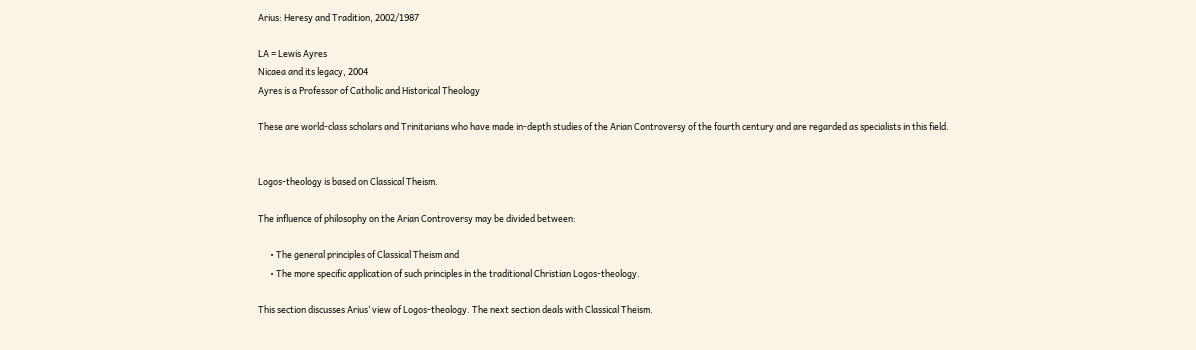Arius: Heresy and Tradition, 2002/1987

LA = Lewis Ayres
Nicaea and its legacy, 2004
Ayres is a Professor of Catholic and Historical Theology

These are world-class scholars and Trinitarians who have made in-depth studies of the Arian Controversy of the fourth century and are regarded as specialists in this field.


Logos-theology is based on Classical Theism.

The influence of philosophy on the Arian Controversy may be divided between:

      • The general principles of Classical Theism and
      • The more specific application of such principles in the traditional Christian Logos-theology.

This section discusses Arius’ view of Logos-theology. The next section deals with Classical Theism.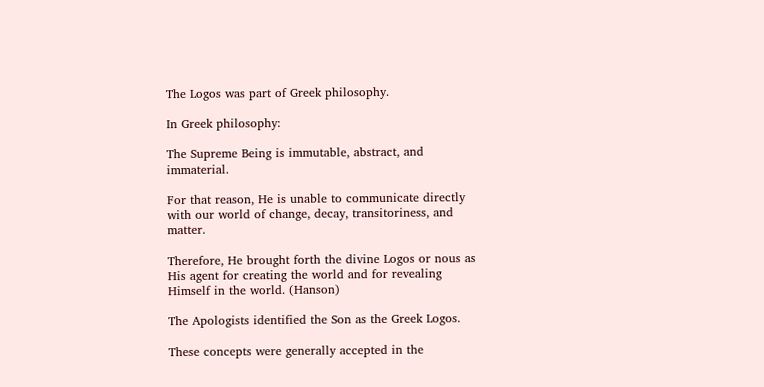The Logos was part of Greek philosophy.

In Greek philosophy:

The Supreme Being is immutable, abstract, and immaterial.

For that reason, He is unable to communicate directly with our world of change, decay, transitoriness, and matter.

Therefore, He brought forth the divine Logos or nous as His agent for creating the world and for revealing Himself in the world. (Hanson)

The Apologists identified the Son as the Greek Logos.

These concepts were generally accepted in the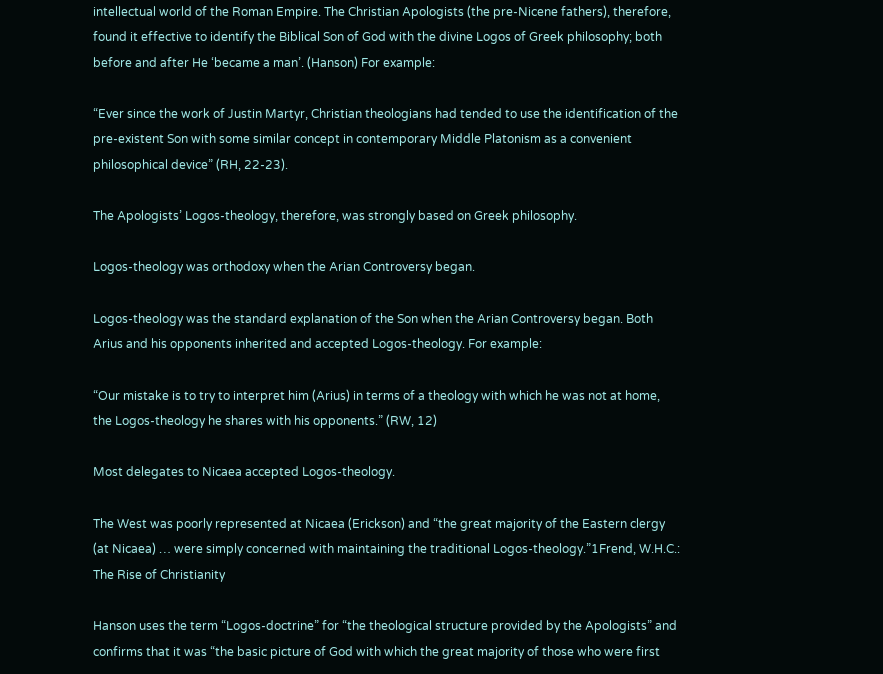intellectual world of the Roman Empire. The Christian Apologists (the pre-Nicene fathers), therefore, found it effective to identify the Biblical Son of God with the divine Logos of Greek philosophy; both before and after He ‘became a man’. (Hanson) For example:

“Ever since the work of Justin Martyr, Christian theologians had tended to use the identification of the pre-existent Son with some similar concept in contemporary Middle Platonism as a convenient philosophical device” (RH, 22-23).

The Apologists’ Logos-theology, therefore, was strongly based on Greek philosophy.

Logos-theology was orthodoxy when the Arian Controversy began.

Logos-theology was the standard explanation of the Son when the Arian Controversy began. Both Arius and his opponents inherited and accepted Logos-theology. For example:

“Our mistake is to try to interpret him (Arius) in terms of a theology with which he was not at home, the Logos-theology he shares with his opponents.” (RW, 12)

Most delegates to Nicaea accepted Logos-theology.

The West was poorly represented at Nicaea (Erickson) and “the great majority of the Eastern clergy (at Nicaea) … were simply concerned with maintaining the traditional Logos-theology.”1Frend, W.H.C.: The Rise of Christianity

Hanson uses the term “Logos-doctrine” for “the theological structure provided by the Apologists” and confirms that it was “the basic picture of God with which the great majority of those who were first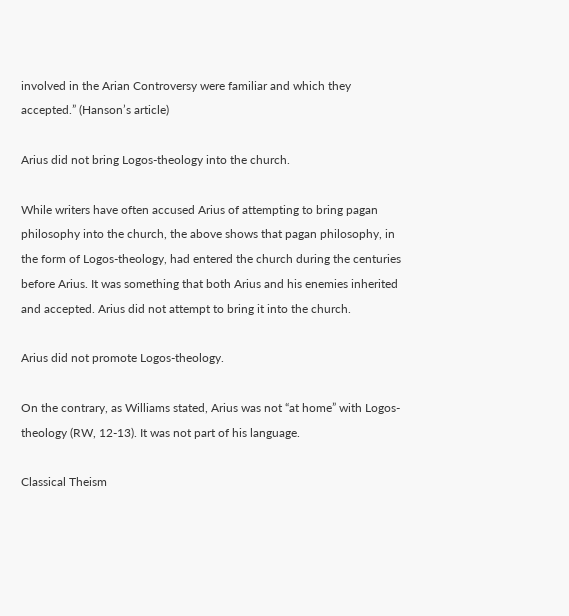involved in the Arian Controversy were familiar and which they accepted.” (Hanson’s article)

Arius did not bring Logos-theology into the church.

While writers have often accused Arius of attempting to bring pagan philosophy into the church, the above shows that pagan philosophy, in the form of Logos-theology, had entered the church during the centuries before Arius. It was something that both Arius and his enemies inherited and accepted. Arius did not attempt to bring it into the church.

Arius did not promote Logos-theology.

On the contrary, as Williams stated, Arius was not “at home” with Logos-theology (RW, 12-13). It was not part of his language.

Classical Theism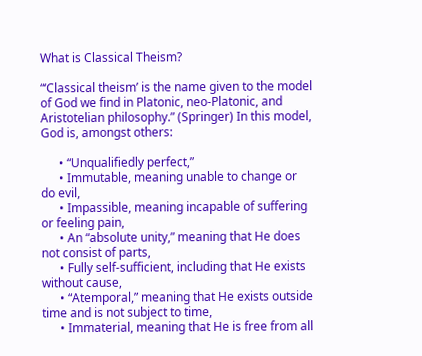What is Classical Theism?

“‘Classical theism’ is the name given to the model of God we find in Platonic, neo-Platonic, and Aristotelian philosophy.” (Springer) In this model, God is, amongst others:

      • “Unqualifiedly perfect,”
      • Immutable, meaning unable to change or do evil,
      • Impassible, meaning incapable of suffering or feeling pain,
      • An “absolute unity,” meaning that He does not consist of parts,
      • Fully self-sufficient, including that He exists without cause,
      • “Atemporal,” meaning that He exists outside time and is not subject to time,
      • Immaterial, meaning that He is free from all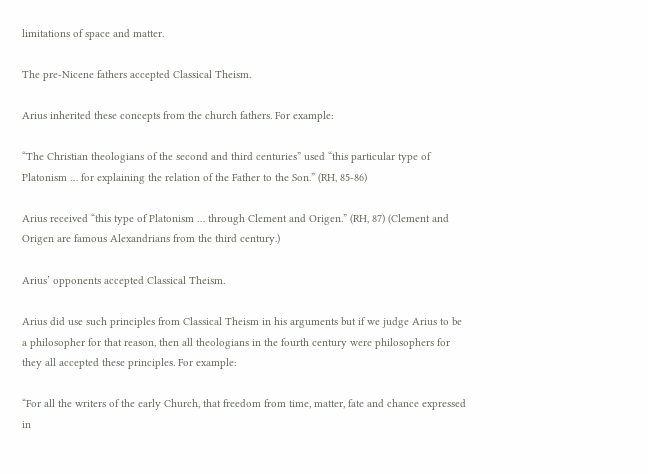limitations of space and matter.

The pre-Nicene fathers accepted Classical Theism.

Arius inherited these concepts from the church fathers. For example:

“The Christian theologians of the second and third centuries” used “this particular type of Platonism … for explaining the relation of the Father to the Son.” (RH, 85-86)

Arius received “this type of Platonism … through Clement and Origen.” (RH, 87) (Clement and Origen are famous Alexandrians from the third century.)

Arius’ opponents accepted Classical Theism.

Arius did use such principles from Classical Theism in his arguments but if we judge Arius to be a philosopher for that reason, then all theologians in the fourth century were philosophers for they all accepted these principles. For example:

“For all the writers of the early Church, that freedom from time, matter, fate and chance expressed in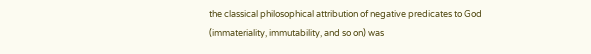the classical philosophical attribution of negative predicates to God (immateriality, immutability, and so on) was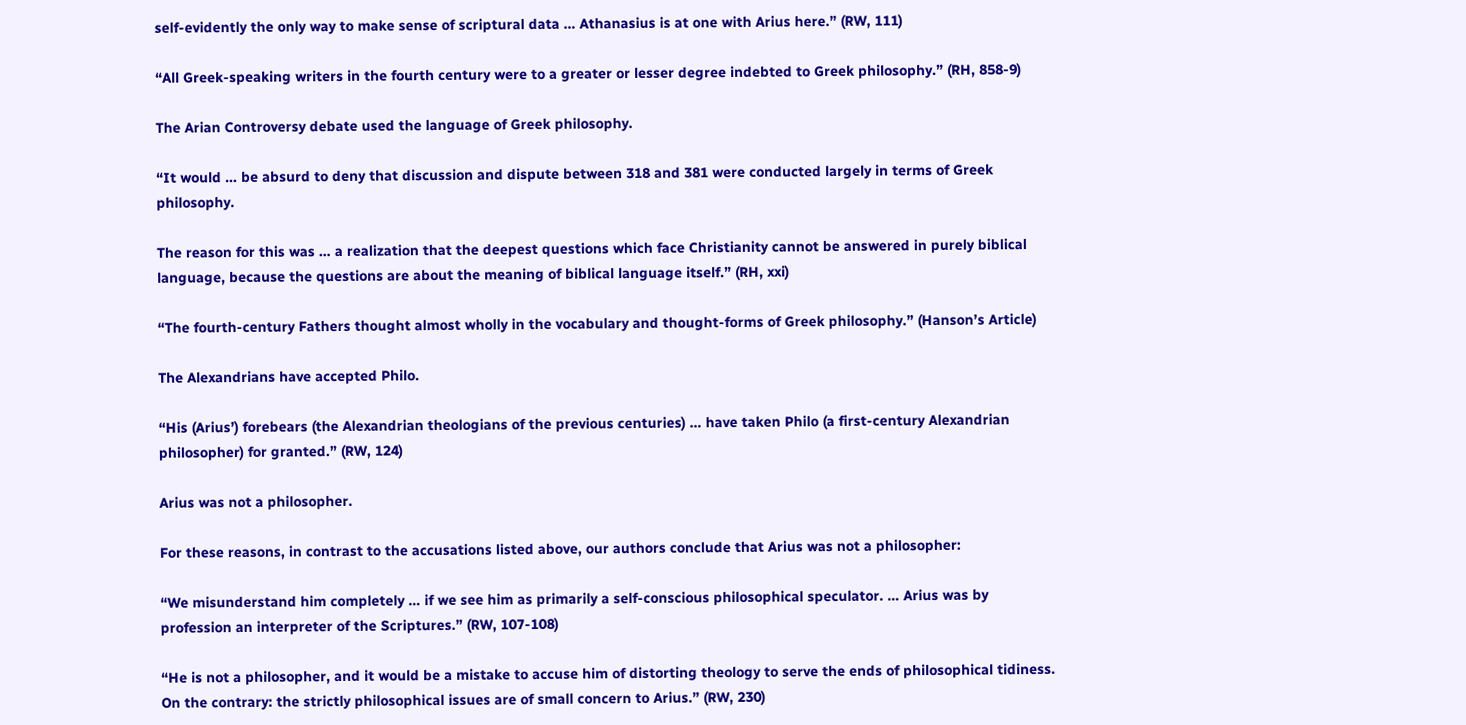self-evidently the only way to make sense of scriptural data … Athanasius is at one with Arius here.” (RW, 111)

“All Greek-speaking writers in the fourth century were to a greater or lesser degree indebted to Greek philosophy.” (RH, 858-9)

The Arian Controversy debate used the language of Greek philosophy.

“It would … be absurd to deny that discussion and dispute between 318 and 381 were conducted largely in terms of Greek philosophy.

The reason for this was … a realization that the deepest questions which face Christianity cannot be answered in purely biblical language, because the questions are about the meaning of biblical language itself.” (RH, xxi)

“The fourth-century Fathers thought almost wholly in the vocabulary and thought-forms of Greek philosophy.” (Hanson’s Article)

The Alexandrians have accepted Philo.

“His (Arius’) forebears (the Alexandrian theologians of the previous centuries) … have taken Philo (a first-century Alexandrian philosopher) for granted.” (RW, 124)

Arius was not a philosopher.

For these reasons, in contrast to the accusations listed above, our authors conclude that Arius was not a philosopher:

“We misunderstand him completely … if we see him as primarily a self-conscious philosophical speculator. … Arius was by profession an interpreter of the Scriptures.” (RW, 107-108)

“He is not a philosopher, and it would be a mistake to accuse him of distorting theology to serve the ends of philosophical tidiness. On the contrary: the strictly philosophical issues are of small concern to Arius.” (RW, 230)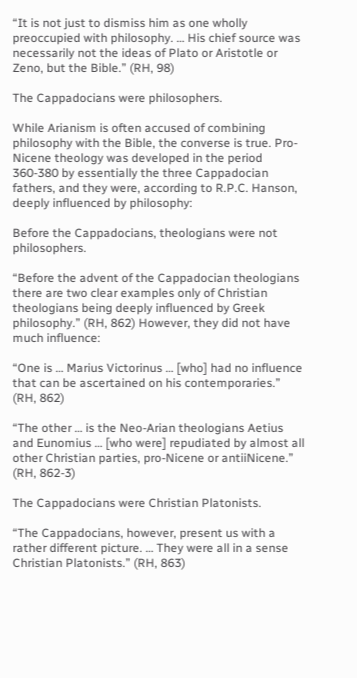“It is not just to dismiss him as one wholly preoccupied with philosophy. … His chief source was necessarily not the ideas of Plato or Aristotle or Zeno, but the Bible.” (RH, 98)

The Cappadocians were philosophers.

While Arianism is often accused of combining philosophy with the Bible, the converse is true. Pro-Nicene theology was developed in the period 360-380 by essentially the three Cappadocian fathers, and they were, according to R.P.C. Hanson, deeply influenced by philosophy:

Before the Cappadocians, theologians were not philosophers.

“Before the advent of the Cappadocian theologians there are two clear examples only of Christian theologians being deeply influenced by Greek philosophy.” (RH, 862) However, they did not have much influence:

“One is … Marius Victorinus … [who] had no influence that can be ascertained on his contemporaries.” (RH, 862)

“The other … is the Neo-Arian theologians Aetius and Eunomius … [who were] repudiated by almost all other Christian parties, pro-Nicene or antiiNicene.” (RH, 862-3)

The Cappadocians were Christian Platonists.

“The Cappadocians, however, present us with a rather different picture. … They were all in a sense Christian Platonists.” (RH, 863)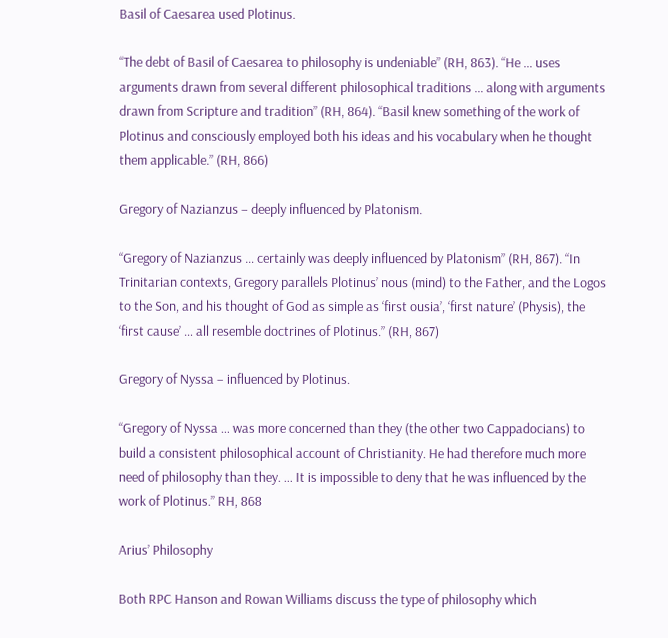Basil of Caesarea used Plotinus.

“The debt of Basil of Caesarea to philosophy is undeniable” (RH, 863). “He … uses arguments drawn from several different philosophical traditions … along with arguments drawn from Scripture and tradition” (RH, 864). “Basil knew something of the work of Plotinus and consciously employed both his ideas and his vocabulary when he thought them applicable.” (RH, 866)

Gregory of Nazianzus – deeply influenced by Platonism.

“Gregory of Nazianzus … certainly was deeply influenced by Platonism” (RH, 867). “In Trinitarian contexts, Gregory parallels Plotinus’ nous (mind) to the Father, and the Logos to the Son, and his thought of God as simple as ‘first ousia’, ‘first nature’ (Physis), the ‘first cause’ … all resemble doctrines of Plotinus.” (RH, 867)

Gregory of Nyssa – influenced by Plotinus.

“Gregory of Nyssa … was more concerned than they (the other two Cappadocians) to build a consistent philosophical account of Christianity. He had therefore much more need of philosophy than they. … It is impossible to deny that he was influenced by the work of Plotinus.” RH, 868

Arius’ Philosophy

Both RPC Hanson and Rowan Williams discuss the type of philosophy which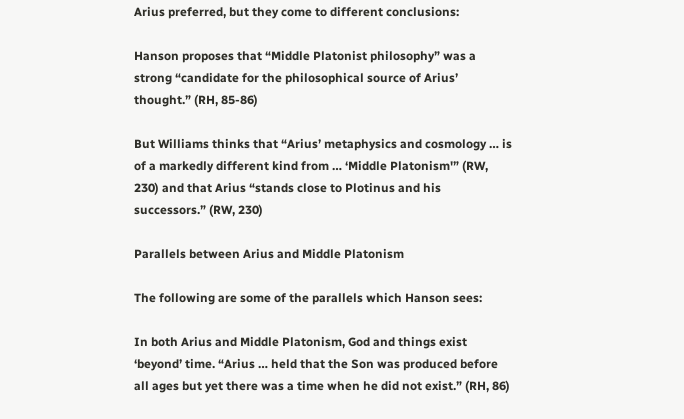Arius preferred, but they come to different conclusions:

Hanson proposes that “Middle Platonist philosophy” was a strong “candidate for the philosophical source of Arius’ thought.” (RH, 85-86)

But Williams thinks that “Arius’ metaphysics and cosmology … is of a markedly different kind from … ‘Middle Platonism'” (RW, 230) and that Arius “stands close to Plotinus and his successors.” (RW, 230)

Parallels between Arius and Middle Platonism

The following are some of the parallels which Hanson sees:

In both Arius and Middle Platonism, God and things exist ‘beyond’ time. “Arius … held that the Son was produced before all ages but yet there was a time when he did not exist.” (RH, 86)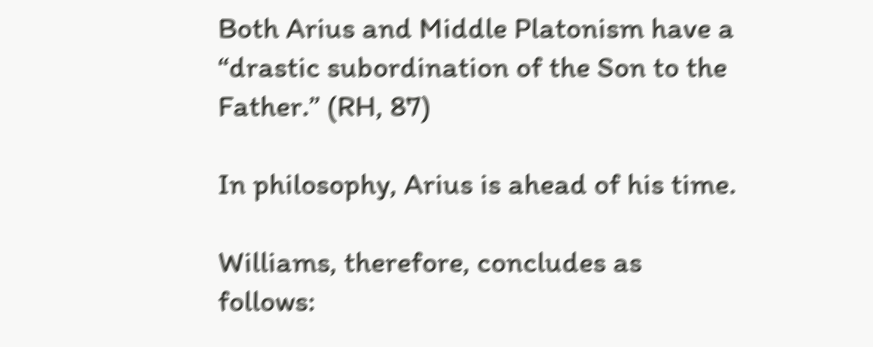Both Arius and Middle Platonism have a “drastic subordination of the Son to the Father.” (RH, 87)

In philosophy, Arius is ahead of his time.

Williams, therefore, concludes as follows: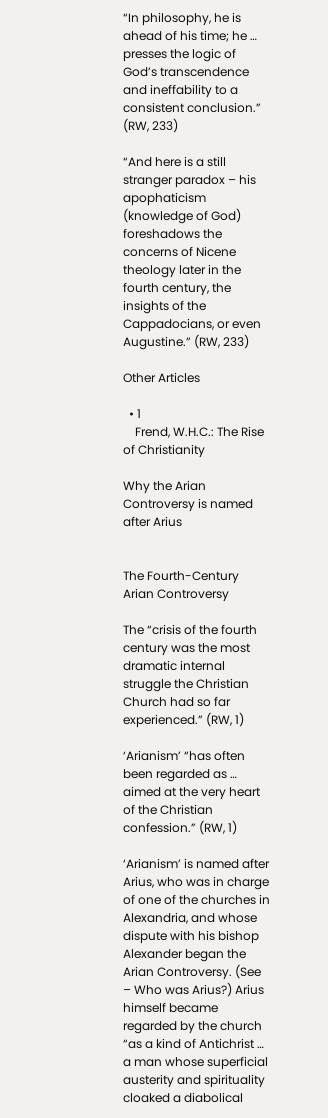“In philosophy, he is ahead of his time; he … presses the logic of God’s transcendence and ineffability to a consistent conclusion.” (RW, 233)

“And here is a still stranger paradox – his apophaticism (knowledge of God) foreshadows the concerns of Nicene theology later in the fourth century, the insights of the Cappadocians, or even Augustine.” (RW, 233)

Other Articles

  • 1
    Frend, W.H.C.: The Rise of Christianity

Why the Arian Controversy is named after Arius


The Fourth-Century Arian Controversy

The “crisis of the fourth century was the most dramatic internal struggle the Christian Church had so far experienced.” (RW, 1)

‘Arianism’ “has often been regarded as … aimed at the very heart of the Christian confession.” (RW, 1)

‘Arianism’ is named after Arius, who was in charge of one of the churches in Alexandria, and whose dispute with his bishop Alexander began the Arian Controversy. (See – Who was Arius?) Arius himself became regarded by the church “as a kind of Antichrist … a man whose superficial austerity and spirituality cloaked a diabolical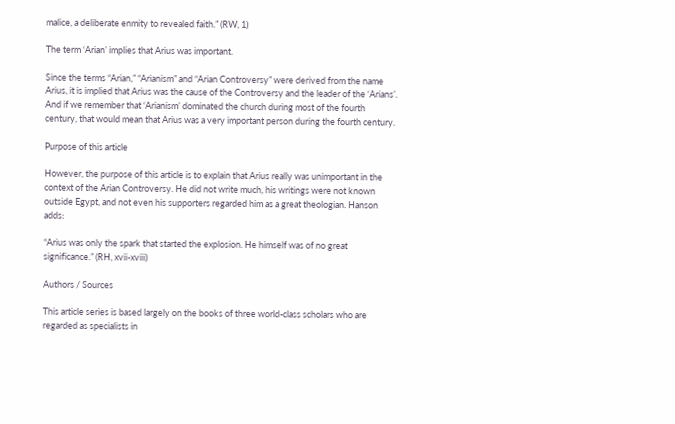malice, a deliberate enmity to revealed faith.” (RW, 1)

The term ‘Arian’ implies that Arius was important.

Since the terms “Arian,” “Arianism” and “Arian Controversy” were derived from the name Arius, it is implied that Arius was the cause of the Controversy and the leader of the ‘Arians’. And if we remember that ‘Arianism’ dominated the church during most of the fourth century, that would mean that Arius was a very important person during the fourth century.

Purpose of this article

However, the purpose of this article is to explain that Arius really was unimportant in the context of the Arian Controversy. He did not write much, his writings were not known outside Egypt, and not even his supporters regarded him as a great theologian. Hanson adds:

“Arius was only the spark that started the explosion. He himself was of no great significance.” (RH, xvii-xviii)

Authors / Sources

This article series is based largely on the books of three world-class scholars who are regarded as specialists in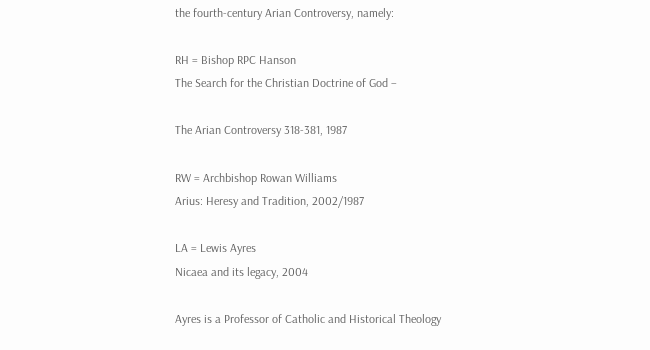the fourth-century Arian Controversy, namely:

RH = Bishop RPC Hanson
The Search for the Christian Doctrine of God –

The Arian Controversy 318-381, 1987

RW = Archbishop Rowan Williams
Arius: Heresy and Tradition, 2002/1987

LA = Lewis Ayres
Nicaea and its legacy, 2004

Ayres is a Professor of Catholic and Historical Theology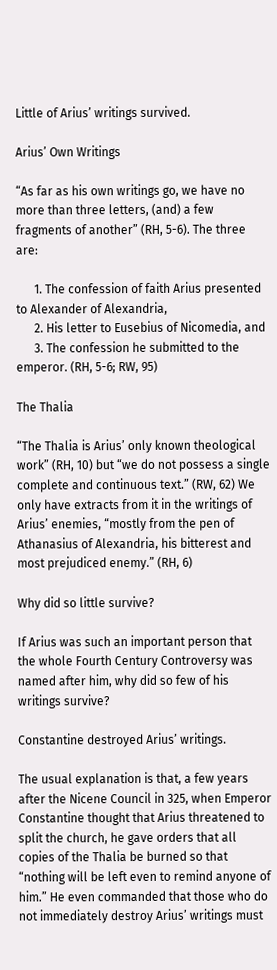Little of Arius’ writings survived.

Arius’ Own Writings

“As far as his own writings go, we have no more than three letters, (and) a few fragments of another” (RH, 5-6). The three are:

      1. The confession of faith Arius presented to Alexander of Alexandria,
      2. His letter to Eusebius of Nicomedia, and
      3. The confession he submitted to the emperor. (RH, 5-6; RW, 95)

The Thalia

“The Thalia is Arius’ only known theological work” (RH, 10) but “we do not possess a single complete and continuous text.” (RW, 62) We only have extracts from it in the writings of Arius’ enemies, “mostly from the pen of Athanasius of Alexandria, his bitterest and most prejudiced enemy.” (RH, 6)

Why did so little survive?

If Arius was such an important person that the whole Fourth Century Controversy was named after him, why did so few of his writings survive?

Constantine destroyed Arius’ writings.

The usual explanation is that, a few years after the Nicene Council in 325, when Emperor Constantine thought that Arius threatened to split the church, he gave orders that all copies of the Thalia be burned so that “nothing will be left even to remind anyone of him.” He even commanded that those who do not immediately destroy Arius’ writings must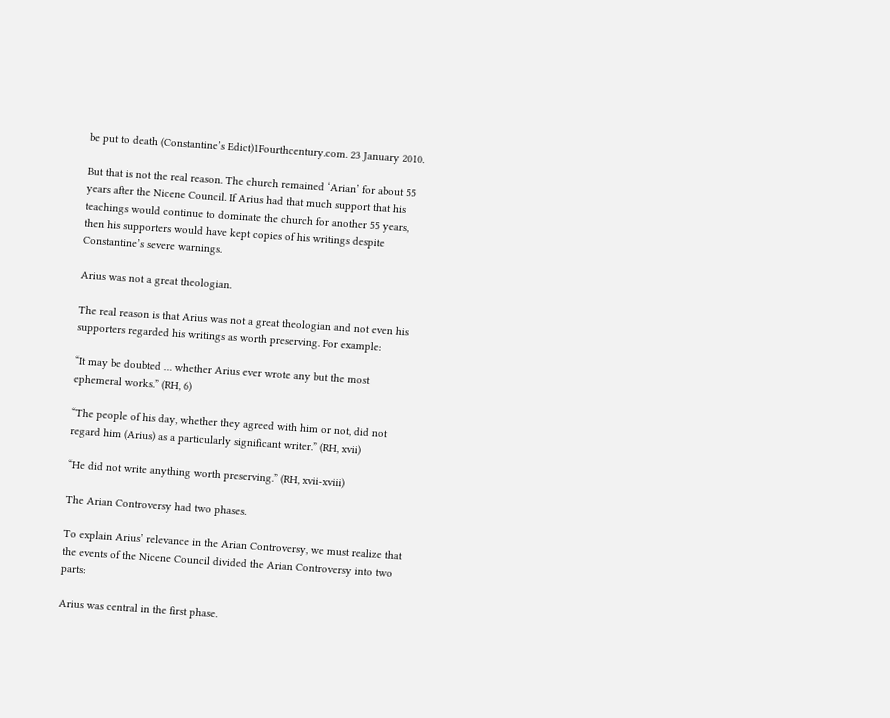be put to death (Constantine’s Edict)1Fourthcentury.com. 23 January 2010.

But that is not the real reason. The church remained ‘Arian’ for about 55 years after the Nicene Council. If Arius had that much support that his teachings would continue to dominate the church for another 55 years, then his supporters would have kept copies of his writings despite Constantine’s severe warnings.

Arius was not a great theologian.

The real reason is that Arius was not a great theologian and not even his supporters regarded his writings as worth preserving. For example:

“It may be doubted … whether Arius ever wrote any but the most ephemeral works.” (RH, 6)

“The people of his day, whether they agreed with him or not, did not regard him (Arius) as a particularly significant writer.” (RH, xvii)

“He did not write anything worth preserving.” (RH, xvii-xviii)

The Arian Controversy had two phases.

To explain Arius’ relevance in the Arian Controversy, we must realize that the events of the Nicene Council divided the Arian Controversy into two parts:

Arius was central in the first phase.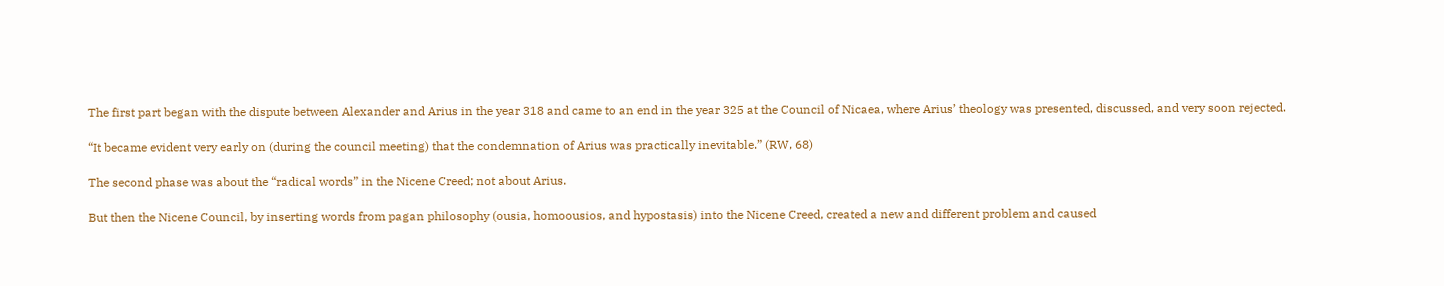The first part began with the dispute between Alexander and Arius in the year 318 and came to an end in the year 325 at the Council of Nicaea, where Arius’ theology was presented, discussed, and very soon rejected.

“It became evident very early on (during the council meeting) that the condemnation of Arius was practically inevitable.” (RW, 68)

The second phase was about the “radical words” in the Nicene Creed; not about Arius.

But then the Nicene Council, by inserting words from pagan philosophy (ousia, homoousios, and hypostasis) into the Nicene Creed, created a new and different problem and caused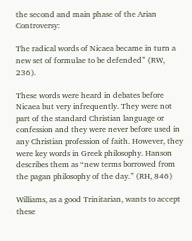the second and main phase of the Arian Controversy:

The radical words of Nicaea became in turn a new set of formulae to be defended” (RW, 236).

These words were heard in debates before Nicaea but very infrequently. They were not part of the standard Christian language or confession and they were never before used in any Christian profession of faith. However, they were key words in Greek philosophy. Hanson describes them as “new terms borrowed from the pagan philosophy of the day.” (RH, 846)

Williams, as a good Trinitarian, wants to accept these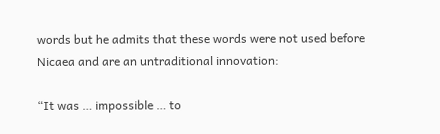words but he admits that these words were not used before Nicaea and are an untraditional innovation:

“It was … impossible … to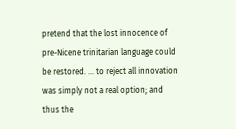pretend that the lost innocence of pre-Nicene trinitarian language could be restored. … to reject all innovation was simply not a real option; and thus the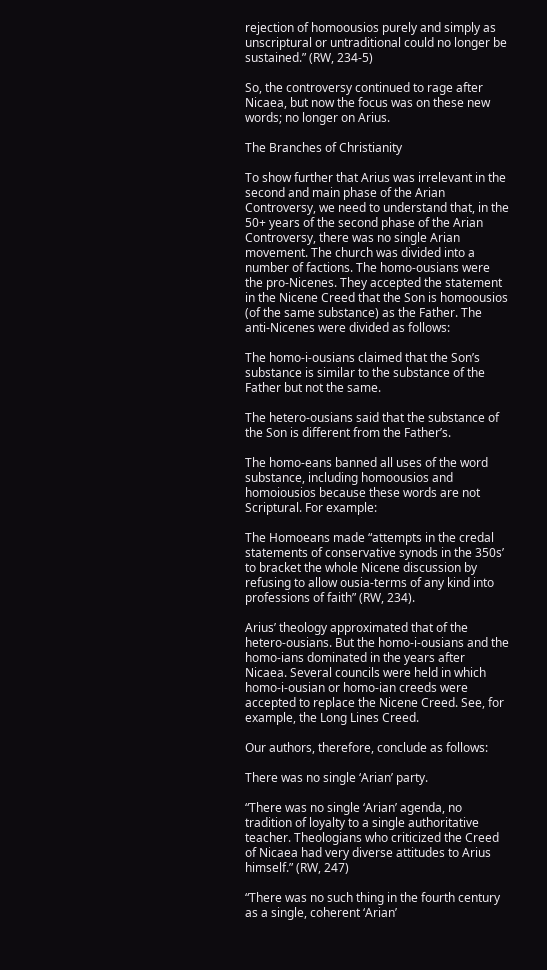rejection of homoousios purely and simply as unscriptural or untraditional could no longer be sustained.” (RW, 234-5)

So, the controversy continued to rage after Nicaea, but now the focus was on these new words; no longer on Arius.

The Branches of Christianity

To show further that Arius was irrelevant in the second and main phase of the Arian Controversy, we need to understand that, in the 50+ years of the second phase of the Arian Controversy, there was no single Arian movement. The church was divided into a number of factions. The homo-ousians were the pro-Nicenes. They accepted the statement in the Nicene Creed that the Son is homoousios (of the same substance) as the Father. The anti-Nicenes were divided as follows:

The homo-i-ousians claimed that the Son’s substance is similar to the substance of the Father but not the same.

The hetero-ousians said that the substance of the Son is different from the Father’s.

The homo-eans banned all uses of the word substance, including homoousios and homoiousios because these words are not Scriptural. For example:

The Homoeans made “attempts in the credal statements of conservative synods in the 350s’ to bracket the whole Nicene discussion by refusing to allow ousia-terms of any kind into professions of faith” (RW, 234).

Arius’ theology approximated that of the hetero-ousians. But the homo-i-ousians and the homo-ians dominated in the years after Nicaea. Several councils were held in which homo-i-ousian or homo-ian creeds were accepted to replace the Nicene Creed. See, for example, the Long Lines Creed.

Our authors, therefore, conclude as follows:

There was no single ‘Arian’ party.

“There was no single ‘Arian’ agenda, no tradition of loyalty to a single authoritative teacher. Theologians who criticized the Creed of Nicaea had very diverse attitudes to Arius himself.” (RW, 247)

“There was no such thing in the fourth century as a single, coherent ‘Arian’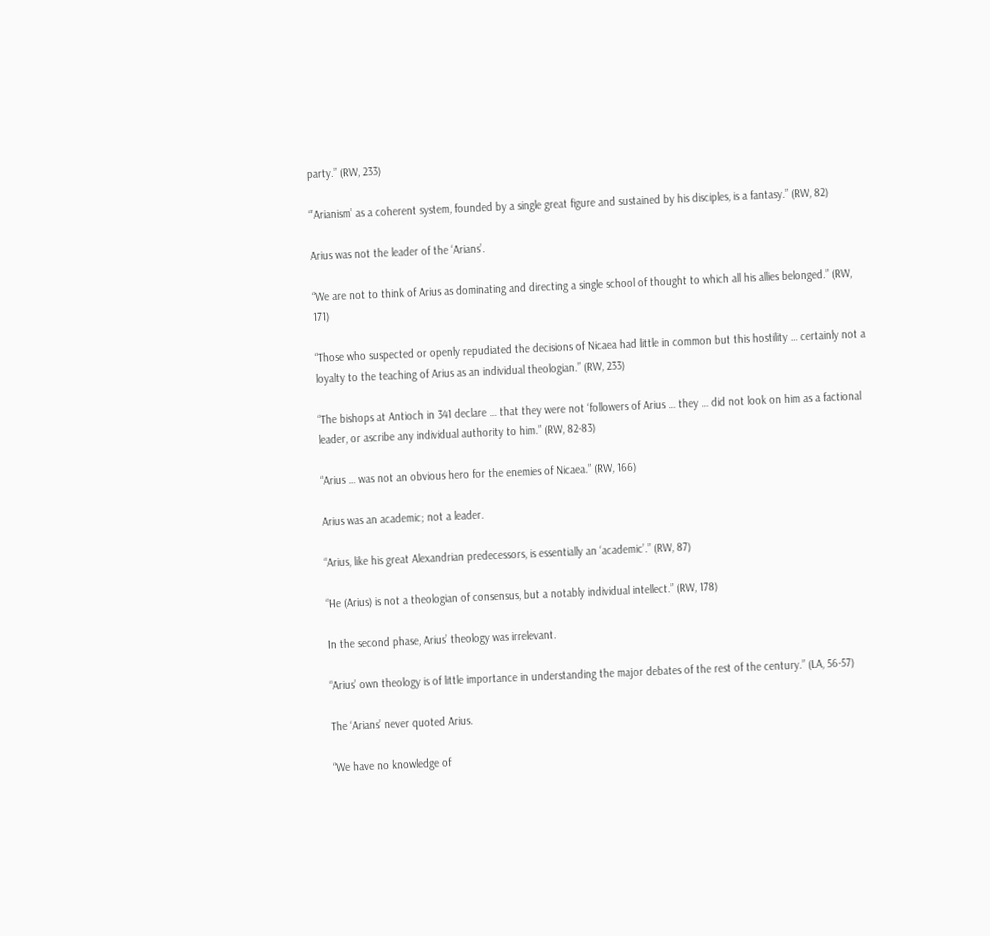party.” (RW, 233)

“’Arianism’ as a coherent system, founded by a single great figure and sustained by his disciples, is a fantasy.” (RW, 82)

Arius was not the leader of the ‘Arians’.

“We are not to think of Arius as dominating and directing a single school of thought to which all his allies belonged.” (RW, 171)

“Those who suspected or openly repudiated the decisions of Nicaea had little in common but this hostility … certainly not a loyalty to the teaching of Arius as an individual theologian.” (RW, 233)

“The bishops at Antioch in 341 declare … that they were not ‘followers of Arius … they … did not look on him as a factional leader, or ascribe any individual authority to him.” (RW, 82-83)

“Arius … was not an obvious hero for the enemies of Nicaea.” (RW, 166)

Arius was an academic; not a leader.

“Arius, like his great Alexandrian predecessors, is essentially an ‘academic’.” (RW, 87)

“He (Arius) is not a theologian of consensus, but a notably individual intellect.” (RW, 178)

In the second phase, Arius’ theology was irrelevant.

“Arius’ own theology is of little importance in understanding the major debates of the rest of the century.” (LA, 56-57)

The ‘Arians’ never quoted Arius.

“We have no knowledge of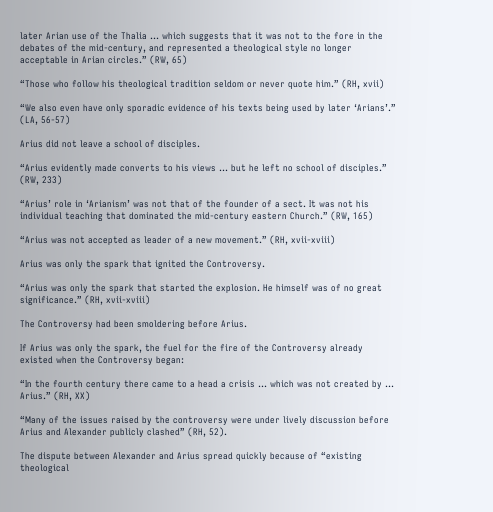later Arian use of the Thalia … which suggests that it was not to the fore in the debates of the mid-century, and represented a theological style no longer acceptable in Arian circles.” (RW, 65)

“Those who follow his theological tradition seldom or never quote him.” (RH, xvii)

“We also even have only sporadic evidence of his texts being used by later ‘Arians’.” (LA, 56-57)

Arius did not leave a school of disciples.

“Arius evidently made converts to his views … but he left no school of disciples.” (RW, 233)

“Arius’ role in ‘Arianism’ was not that of the founder of a sect. It was not his individual teaching that dominated the mid-century eastern Church.” (RW, 165)

“Arius was not accepted as leader of a new movement.” (RH, xvii-xviii)

Arius was only the spark that ignited the Controversy.

“Arius was only the spark that started the explosion. He himself was of no great significance.” (RH, xvii-xviii)

The Controversy had been smoldering before Arius.

If Arius was only the spark, the fuel for the fire of the Controversy already existed when the Controversy began:

“In the fourth century there came to a head a crisis … which was not created by … Arius.” (RH, XX)

“Many of the issues raised by the controversy were under lively discussion before Arius and Alexander publicly clashed” (RH, 52).

The dispute between Alexander and Arius spread quickly because of “existing theological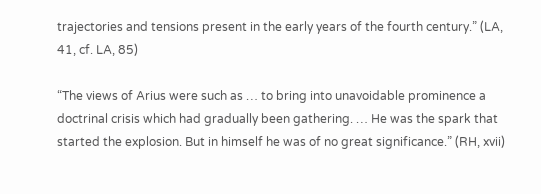trajectories and tensions present in the early years of the fourth century.” (LA, 41, cf. LA, 85)

“The views of Arius were such as … to bring into unavoidable prominence a doctrinal crisis which had gradually been gathering. … He was the spark that started the explosion. But in himself he was of no great significance.” (RH, xvii)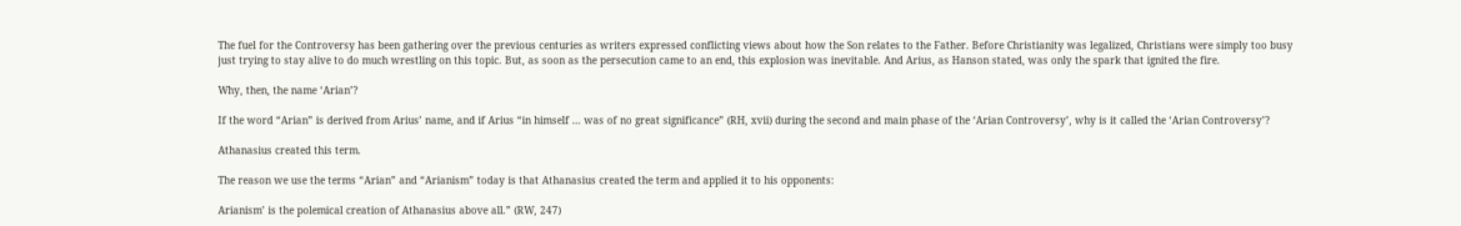The fuel for the Controversy has been gathering over the previous centuries as writers expressed conflicting views about how the Son relates to the Father. Before Christianity was legalized, Christians were simply too busy just trying to stay alive to do much wrestling on this topic. But, as soon as the persecution came to an end, this explosion was inevitable. And Arius, as Hanson stated, was only the spark that ignited the fire.

Why, then, the name ‘Arian’?

If the word “Arian” is derived from Arius’ name, and if Arius “in himself … was of no great significance” (RH, xvii) during the second and main phase of the ‘Arian Controversy’, why is it called the ‘Arian Controversy’?

Athanasius created this term.

The reason we use the terms “Arian” and “Arianism” today is that Athanasius created the term and applied it to his opponents:

Arianism’ is the polemical creation of Athanasius above all.” (RW, 247)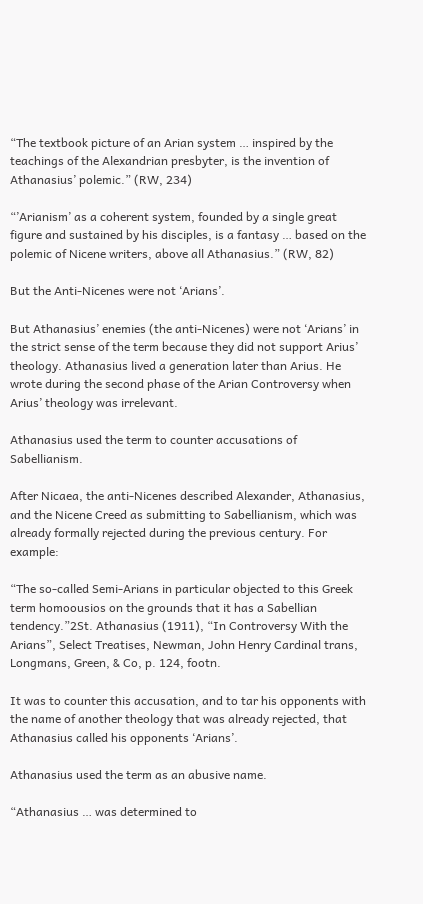“The textbook picture of an Arian system … inspired by the teachings of the Alexandrian presbyter, is the invention of Athanasius’ polemic.” (RW, 234)

“’Arianism’ as a coherent system, founded by a single great figure and sustained by his disciples, is a fantasy … based on the polemic of Nicene writers, above all Athanasius.” (RW, 82)

But the Anti-Nicenes were not ‘Arians’.

But Athanasius’ enemies (the anti-Nicenes) were not ‘Arians’ in the strict sense of the term because they did not support Arius’ theology. Athanasius lived a generation later than Arius. He wrote during the second phase of the Arian Controversy when Arius’ theology was irrelevant.

Athanasius used the term to counter accusations of Sabellianism.

After Nicaea, the anti-Nicenes described Alexander, Athanasius, and the Nicene Creed as submitting to Sabellianism, which was already formally rejected during the previous century. For example:

“The so-called Semi-Arians in particular objected to this Greek term homoousios on the grounds that it has a Sabellian tendency.”2St. Athanasius (1911), “In Controversy With the Arians”, Select Treatises, Newman, John Henry Cardinal trans, Longmans, Green, & Co, p. 124, footn.

It was to counter this accusation, and to tar his opponents with the name of another theology that was already rejected, that Athanasius called his opponents ‘Arians’.

Athanasius used the term as an abusive name.

“Athanasius … was determined to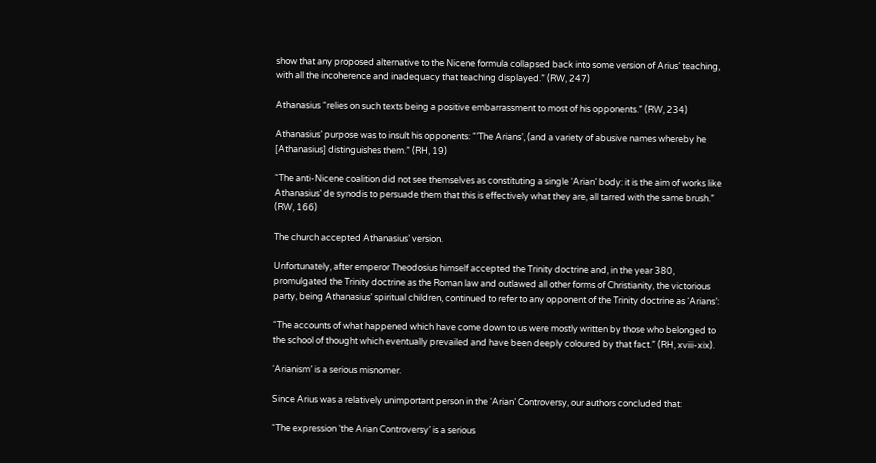show that any proposed alternative to the Nicene formula collapsed back into some version of Arius’ teaching, with all the incoherence and inadequacy that teaching displayed.” (RW, 247)

Athanasius “relies on such texts being a positive embarrassment to most of his opponents.” (RW, 234)

Athanasius’ purpose was to insult his opponents: “’The Arians’, (and a variety of abusive names whereby he [Athanasius] distinguishes them.” (RH, 19)

“The anti-Nicene coalition did not see themselves as constituting a single ‘Arian’ body: it is the aim of works like Athanasius’ de synodis to persuade them that this is effectively what they are, all tarred with the same brush.” (RW, 166)

The church accepted Athanasius’ version.

Unfortunately, after emperor Theodosius himself accepted the Trinity doctrine and, in the year 380, promulgated the Trinity doctrine as the Roman law and outlawed all other forms of Christianity, the victorious party, being Athanasius’ spiritual children, continued to refer to any opponent of the Trinity doctrine as ‘Arians’:

“The accounts of what happened which have come down to us were mostly written by those who belonged to the school of thought which eventually prevailed and have been deeply coloured by that fact.” (RH, xviii-xix).

‘Arianism’ is a serious misnomer.

Since Arius was a relatively unimportant person in the ‘Arian’ Controversy, our authors concluded that:

“The expression ‘the Arian Controversy’ is a serious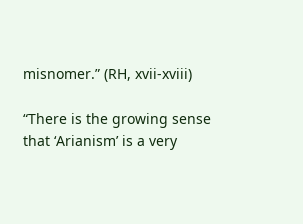misnomer.” (RH, xvii-xviii)

“There is the growing sense that ‘Arianism’ is a very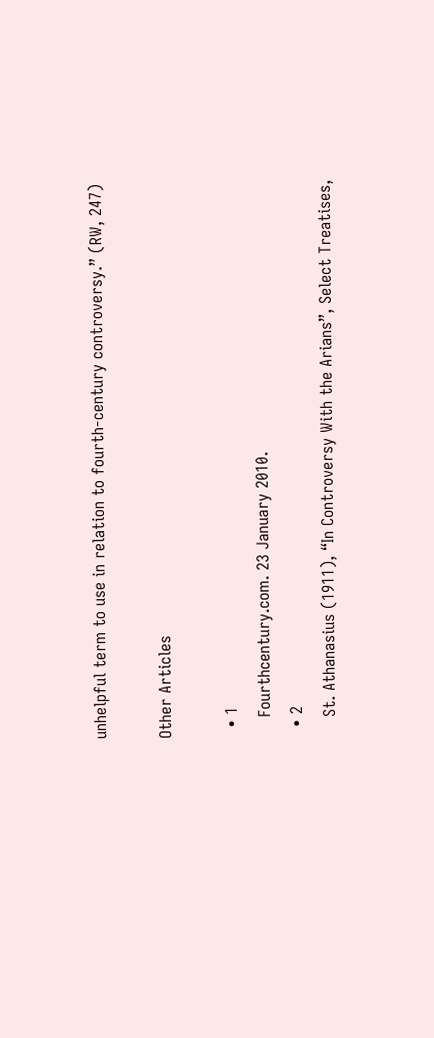unhelpful term to use in relation to fourth-century controversy.” (RW, 247)

Other Articles

  • 1
    Fourthcentury.com. 23 January 2010.
  • 2
    St. Athanasius (1911), “In Controversy With the Arians”, Select Treatises,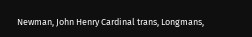Newman, John Henry Cardinal trans, Longmans,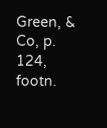Green, & Co, p. 124, footn.